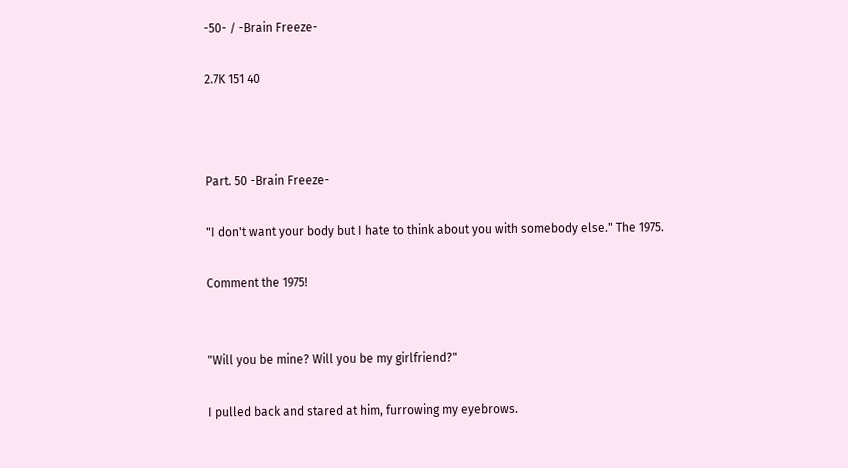-50- / -Brain Freeze-

2.7K 151 40



Part. 50 -Brain Freeze-

"I don't want your body but I hate to think about you with somebody else." The 1975.

Comment the 1975!


"Will you be mine? Will you be my girlfriend?"

I pulled back and stared at him, furrowing my eyebrows.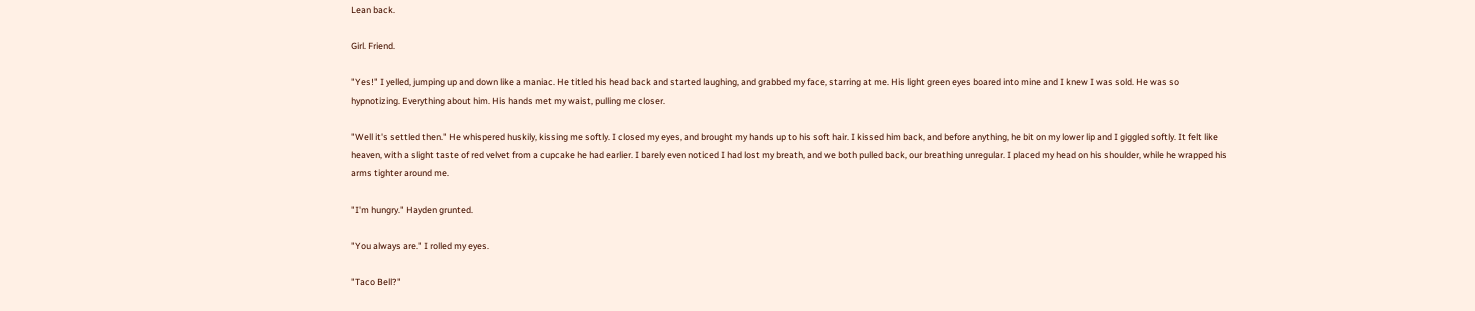Lean back.

Girl. Friend.

"Yes!" I yelled, jumping up and down like a maniac. He titled his head back and started laughing, and grabbed my face, starring at me. His light green eyes boared into mine and I knew I was sold. He was so hypnotizing. Everything about him. His hands met my waist, pulling me closer.

"Well it's settled then." He whispered huskily, kissing me softly. I closed my eyes, and brought my hands up to his soft hair. I kissed him back, and before anything, he bit on my lower lip and I giggled softly. It felt like heaven, with a slight taste of red velvet from a cupcake he had earlier. I barely even noticed I had lost my breath, and we both pulled back, our breathing unregular. I placed my head on his shoulder, while he wrapped his arms tighter around me.

"I'm hungry." Hayden grunted.

"You always are." I rolled my eyes.

"Taco Bell?"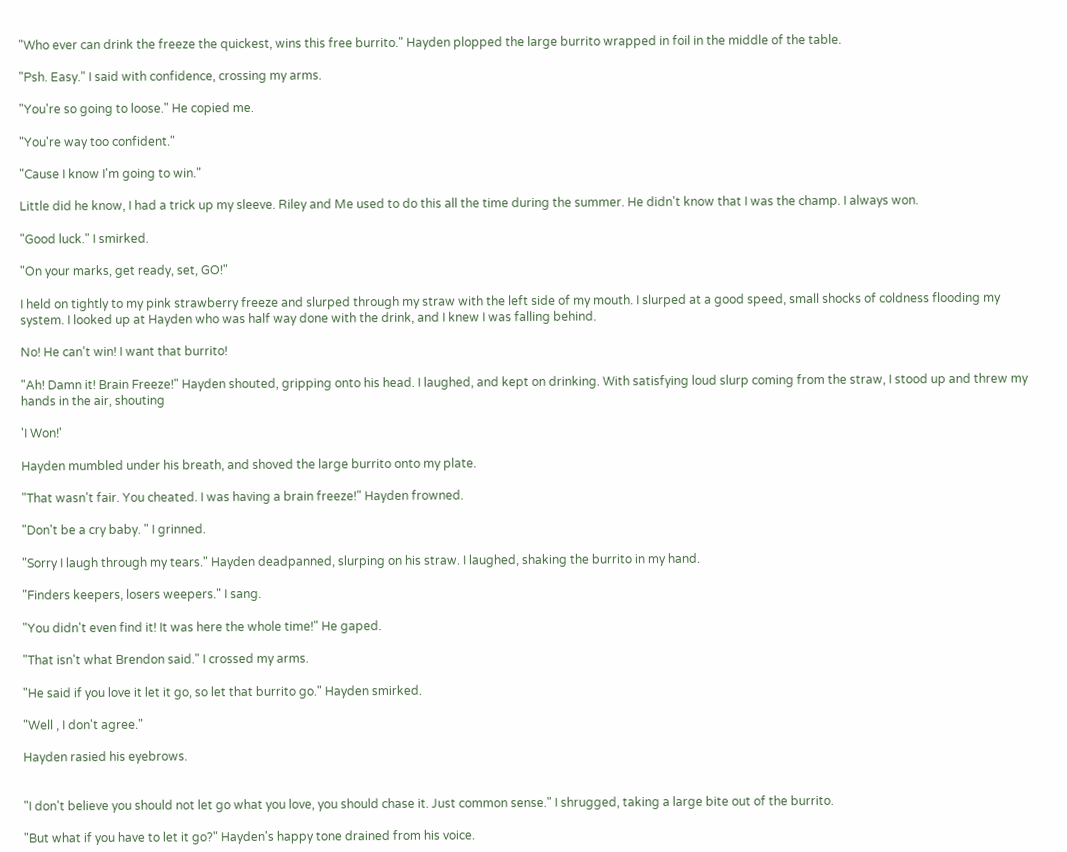"Who ever can drink the freeze the quickest, wins this free burrito." Hayden plopped the large burrito wrapped in foil in the middle of the table.

"Psh. Easy." I said with confidence, crossing my arms.

"You're so going to loose." He copied me.

"You're way too confident."

"Cause I know I'm going to win."

Little did he know, I had a trick up my sleeve. Riley and Me used to do this all the time during the summer. He didn't know that I was the champ. I always won.

"Good luck." I smirked.

"On your marks, get ready, set, GO!"

I held on tightly to my pink strawberry freeze and slurped through my straw with the left side of my mouth. I slurped at a good speed, small shocks of coldness flooding my system. I looked up at Hayden who was half way done with the drink, and I knew I was falling behind.

No! He can't win! I want that burrito!

"Ah! Damn it! Brain Freeze!" Hayden shouted, gripping onto his head. I laughed, and kept on drinking. With satisfying loud slurp coming from the straw, I stood up and threw my hands in the air, shouting

'I Won!'

Hayden mumbled under his breath, and shoved the large burrito onto my plate.

"That wasn't fair. You cheated. I was having a brain freeze!" Hayden frowned.

"Don't be a cry baby. " I grinned.

"Sorry I laugh through my tears." Hayden deadpanned, slurping on his straw. I laughed, shaking the burrito in my hand.

"Finders keepers, losers weepers." I sang.

"You didn't even find it! It was here the whole time!" He gaped.

"That isn't what Brendon said." I crossed my arms.

"He said if you love it let it go, so let that burrito go." Hayden smirked.

"Well , I don't agree."

Hayden rasied his eyebrows.


"I don't believe you should not let go what you love, you should chase it. Just common sense." I shrugged, taking a large bite out of the burrito.

"But what if you have to let it go?" Hayden's happy tone drained from his voice.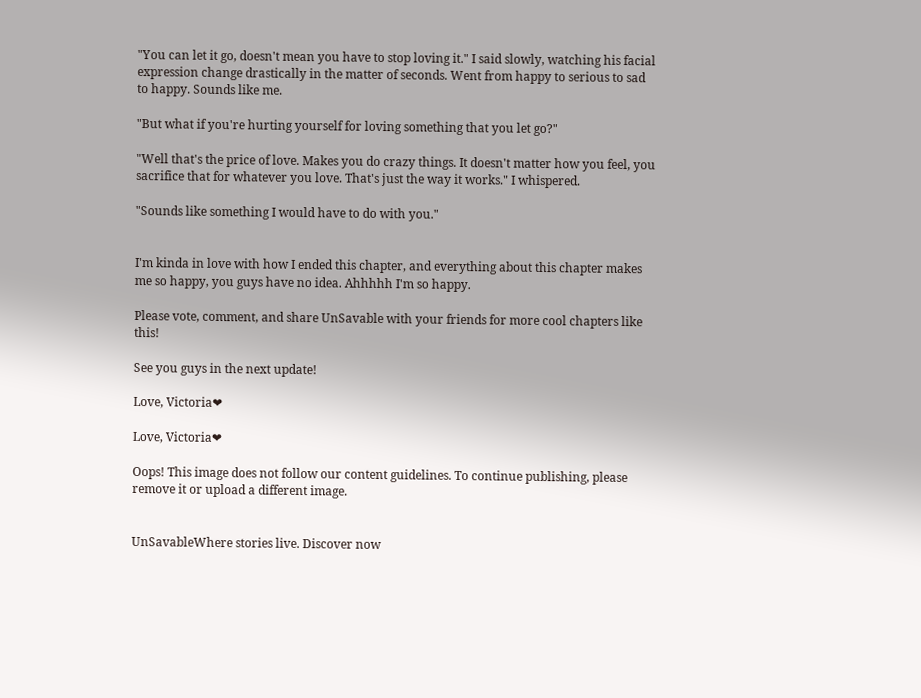"You can let it go, doesn't mean you have to stop loving it." I said slowly, watching his facial expression change drastically in the matter of seconds. Went from happy to serious to sad to happy. Sounds like me.

"But what if you're hurting yourself for loving something that you let go?"

"Well that's the price of love. Makes you do crazy things. It doesn't matter how you feel, you sacrifice that for whatever you love. That's just the way it works." I whispered.

"Sounds like something I would have to do with you."


I'm kinda in love with how I ended this chapter, and everything about this chapter makes me so happy, you guys have no idea. Ahhhhh I'm so happy.

Please vote, comment, and share UnSavable with your friends for more cool chapters like this!

See you guys in the next update!

Love, Victoria❤

Love, Victoria❤

Oops! This image does not follow our content guidelines. To continue publishing, please remove it or upload a different image.


UnSavableWhere stories live. Discover now